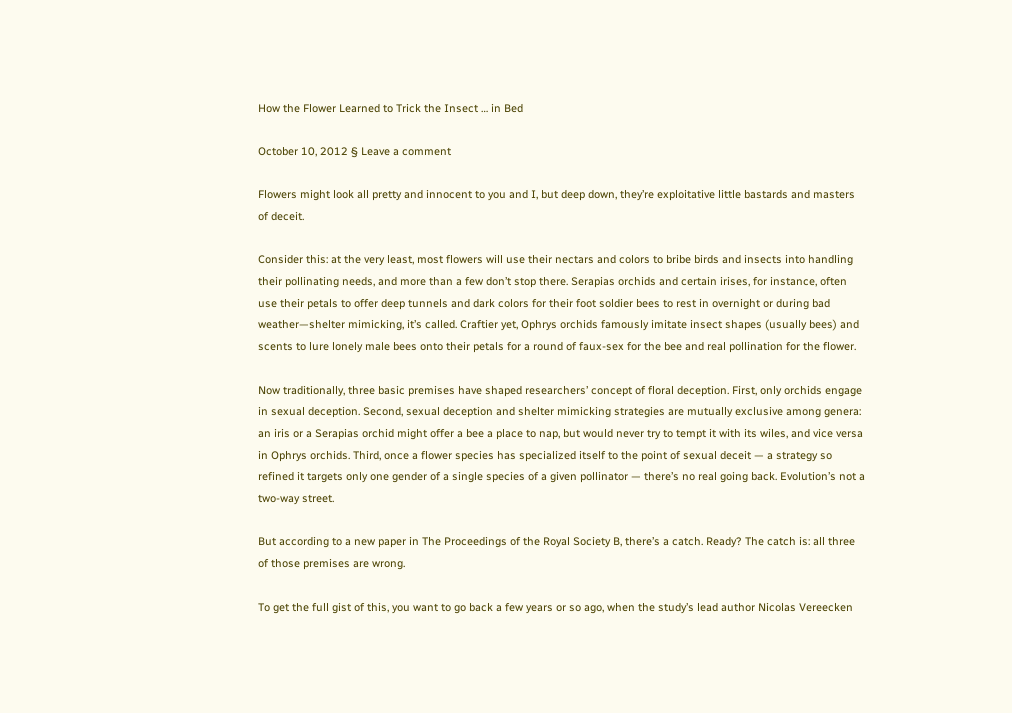How the Flower Learned to Trick the Insect … in Bed

October 10, 2012 § Leave a comment

Flowers might look all pretty and innocent to you and I, but deep down, they’re exploitative little bastards and masters of deceit.

Consider this: at the very least, most flowers will use their nectars and colors to bribe birds and insects into handling their pollinating needs, and more than a few don’t stop there. Serapias orchids and certain irises, for instance, often use their petals to offer deep tunnels and dark colors for their foot soldier bees to rest in overnight or during bad weather—shelter mimicking, it’s called. Craftier yet, Ophrys orchids famously imitate insect shapes (usually bees) and scents to lure lonely male bees onto their petals for a round of faux-sex for the bee and real pollination for the flower.

Now traditionally, three basic premises have shaped researchers’ concept of floral deception. First, only orchids engage in sexual deception. Second, sexual deception and shelter mimicking strategies are mutually exclusive among genera: an iris or a Serapias orchid might offer a bee a place to nap, but would never try to tempt it with its wiles, and vice versa in Ophrys orchids. Third, once a flower species has specialized itself to the point of sexual deceit — a strategy so refined it targets only one gender of a single species of a given pollinator — there’s no real going back. Evolution’s not a two-way street.

But according to a new paper in The Proceedings of the Royal Society B, there’s a catch. Ready? The catch is: all three of those premises are wrong.

To get the full gist of this, you want to go back a few years or so ago, when the study’s lead author Nicolas Vereecken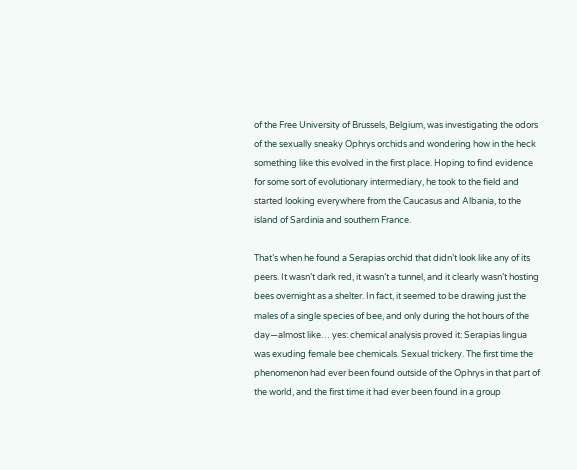of the Free University of Brussels, Belgium, was investigating the odors of the sexually sneaky Ophrys orchids and wondering how in the heck something like this evolved in the first place. Hoping to find evidence for some sort of evolutionary intermediary, he took to the field and started looking everywhere from the Caucasus and Albania, to the island of Sardinia and southern France.

That’s when he found a Serapias orchid that didn’t look like any of its peers. It wasn’t dark red, it wasn’t a tunnel, and it clearly wasn’t hosting bees overnight as a shelter. In fact, it seemed to be drawing just the males of a single species of bee, and only during the hot hours of the day—almost like… yes: chemical analysis proved it: Serapias lingua was exuding female bee chemicals. Sexual trickery. The first time the phenomenon had ever been found outside of the Ophrys in that part of the world, and the first time it had ever been found in a group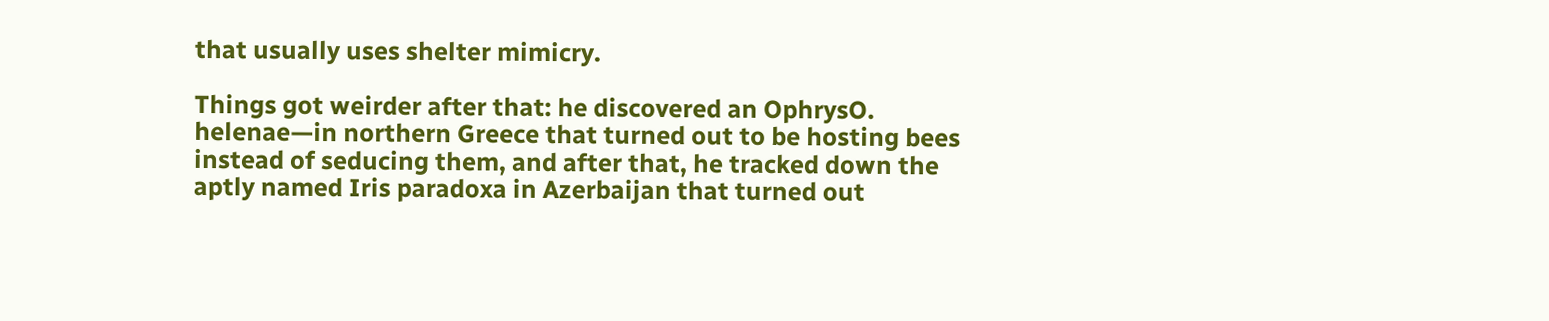that usually uses shelter mimicry.

Things got weirder after that: he discovered an OphrysO. helenae—in northern Greece that turned out to be hosting bees instead of seducing them, and after that, he tracked down the aptly named Iris paradoxa in Azerbaijan that turned out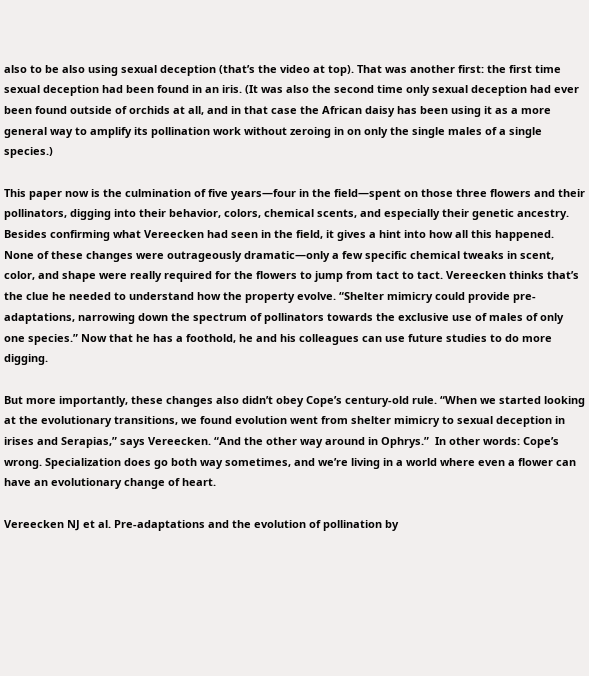also to be also using sexual deception (that’s the video at top). That was another first: the first time sexual deception had been found in an iris. (It was also the second time only sexual deception had ever been found outside of orchids at all, and in that case the African daisy has been using it as a more general way to amplify its pollination work without zeroing in on only the single males of a single species.)

This paper now is the culmination of five years—four in the field—spent on those three flowers and their pollinators, digging into their behavior, colors, chemical scents, and especially their genetic ancestry. Besides confirming what Vereecken had seen in the field, it gives a hint into how all this happened. None of these changes were outrageously dramatic—only a few specific chemical tweaks in scent, color, and shape were really required for the flowers to jump from tact to tact. Vereecken thinks that’s the clue he needed to understand how the property evolve. “Shelter mimicry could provide pre-adaptations, narrowing down the spectrum of pollinators towards the exclusive use of males of only one species.” Now that he has a foothold, he and his colleagues can use future studies to do more digging.

But more importantly, these changes also didn’t obey Cope’s century-old rule. “When we started looking at the evolutionary transitions, we found evolution went from shelter mimicry to sexual deception in irises and Serapias,” says Vereecken. “And the other way around in Ophrys.”  In other words: Cope’s wrong. Specialization does go both way sometimes, and we’re living in a world where even a flower can have an evolutionary change of heart.

Vereecken NJ et al. Pre-adaptations and the evolution of pollination by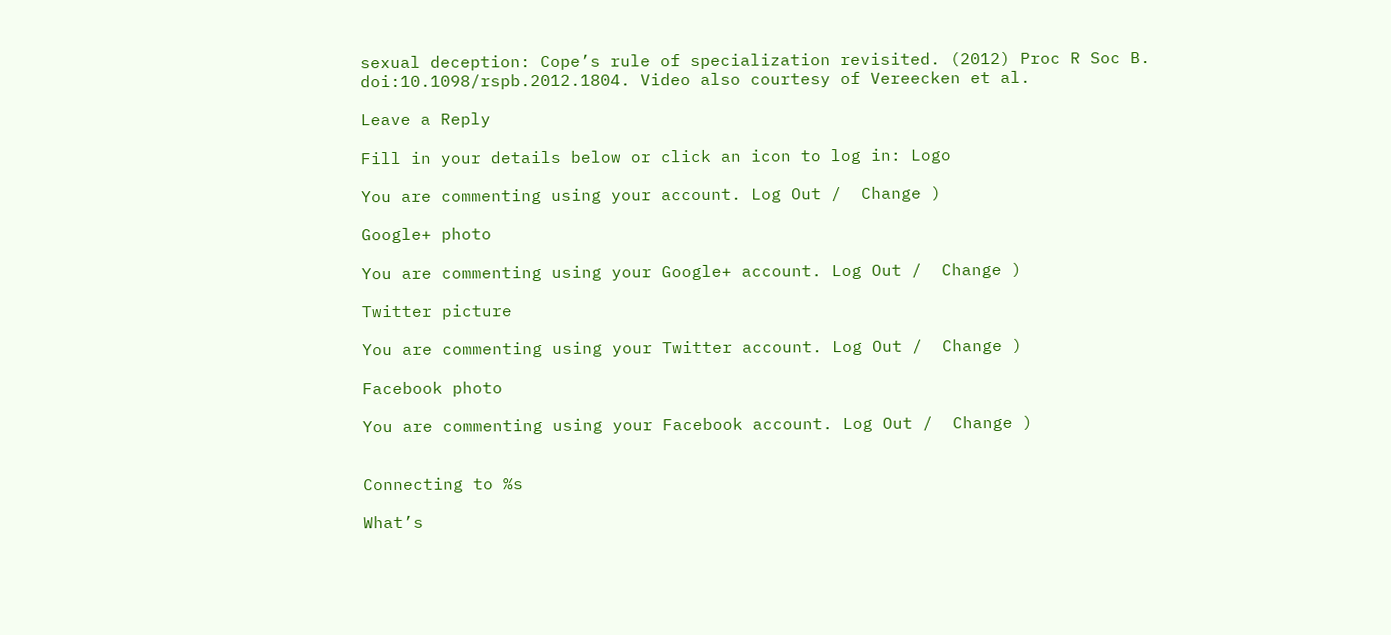sexual deception: Cope’s rule of specialization revisited. (2012) Proc R Soc B. doi:10.1098/rspb.2012.1804. Video also courtesy of Vereecken et al.

Leave a Reply

Fill in your details below or click an icon to log in: Logo

You are commenting using your account. Log Out /  Change )

Google+ photo

You are commenting using your Google+ account. Log Out /  Change )

Twitter picture

You are commenting using your Twitter account. Log Out /  Change )

Facebook photo

You are commenting using your Facebook account. Log Out /  Change )


Connecting to %s

What’s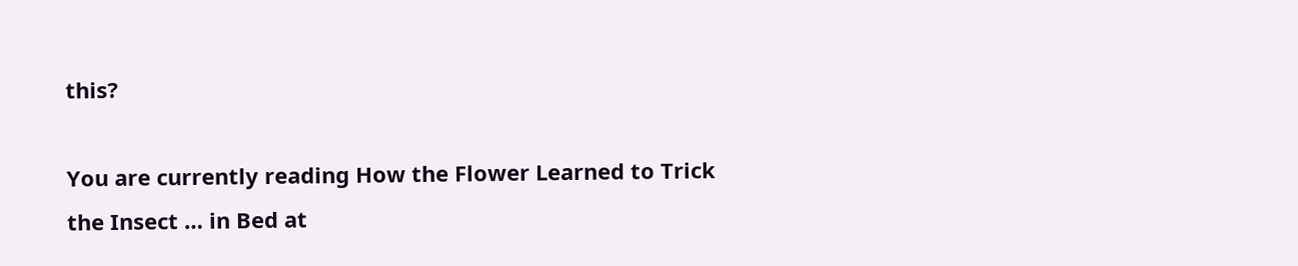this?

You are currently reading How the Flower Learned to Trick the Insect … in Bed at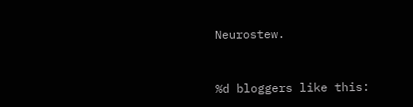Neurostew.


%d bloggers like this: